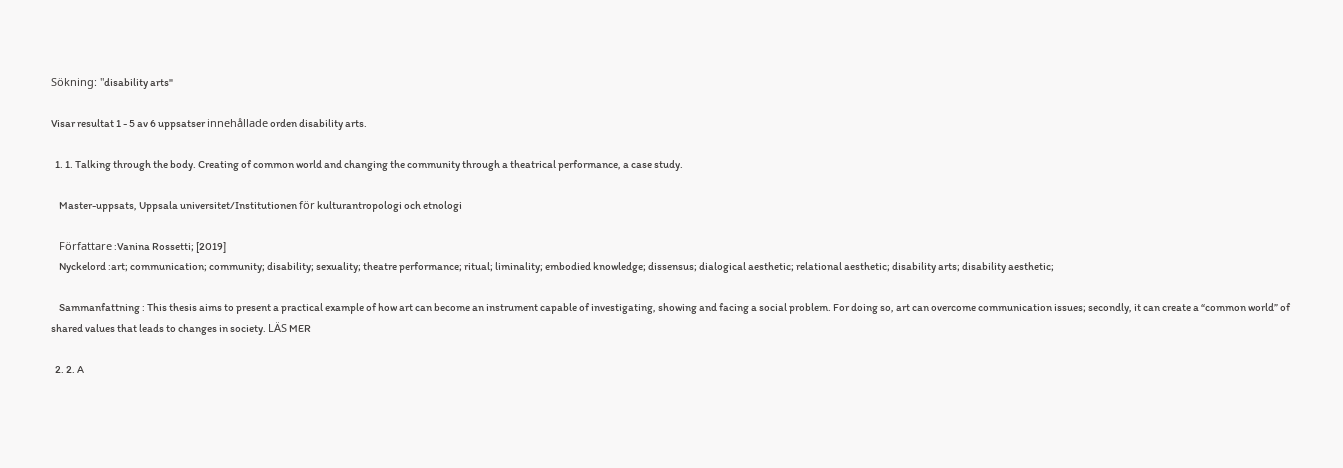Sökning: "disability arts"

Visar resultat 1 - 5 av 6 uppsatser innehållade orden disability arts.

  1. 1. Talking through the body. Creating of common world and changing the community through a theatrical performance, a case study.

    Master-uppsats, Uppsala universitet/Institutionen för kulturantropologi och etnologi

    Författare :Vanina Rossetti; [2019]
    Nyckelord :art; communication; community; disability; sexuality; theatre performance; ritual; liminality; embodied knowledge; dissensus; dialogical aesthetic; relational aesthetic; disability arts; disability aesthetic;

    Sammanfattning : This thesis aims to present a practical example of how art can become an instrument capable of investigating, showing and facing a social problem. For doing so, art can overcome communication issues; secondly, it can create a “common world” of shared values that leads to changes in society. LÄS MER

  2. 2. A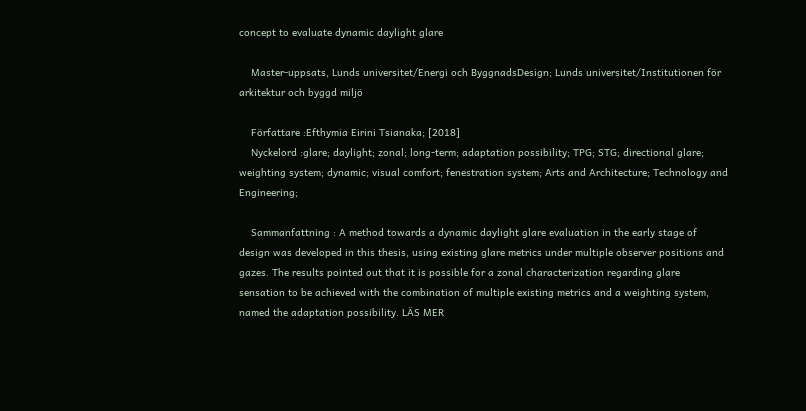concept to evaluate dynamic daylight glare

    Master-uppsats, Lunds universitet/Energi och ByggnadsDesign; Lunds universitet/Institutionen för arkitektur och byggd miljö

    Författare :Efthymia Eirini Tsianaka; [2018]
    Nyckelord :glare; daylight; zonal; long-term; adaptation possibility; TPG; STG; directional glare; weighting system; dynamic; visual comfort; fenestration system; Arts and Architecture; Technology and Engineering;

    Sammanfattning : A method towards a dynamic daylight glare evaluation in the early stage of design was developed in this thesis, using existing glare metrics under multiple observer positions and gazes. The results pointed out that it is possible for a zonal characterization regarding glare sensation to be achieved with the combination of multiple existing metrics and a weighting system, named the adaptation possibility. LÄS MER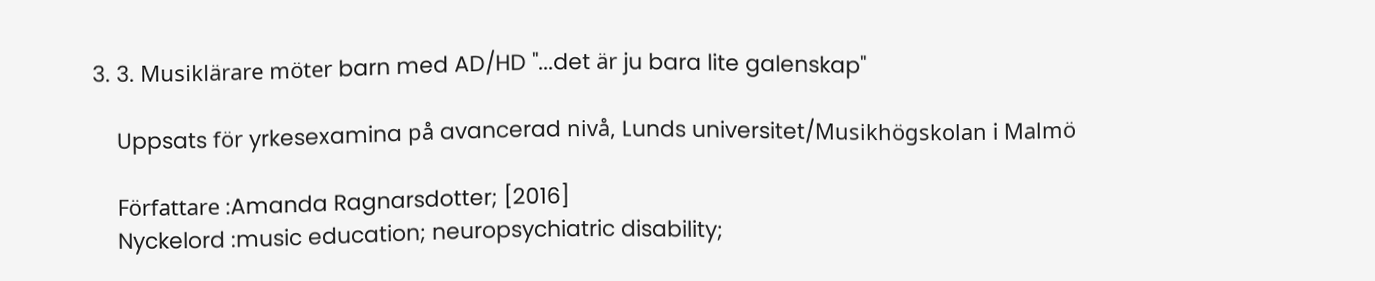3. 3. Musiklärare möter barn med AD/HD "...det är ju bara lite galenskap"

    Uppsats för yrkesexamina på avancerad nivå, Lunds universitet/Musikhögskolan i Malmö

    Författare :Amanda Ragnarsdotter; [2016]
    Nyckelord :music education; neuropsychiatric disability;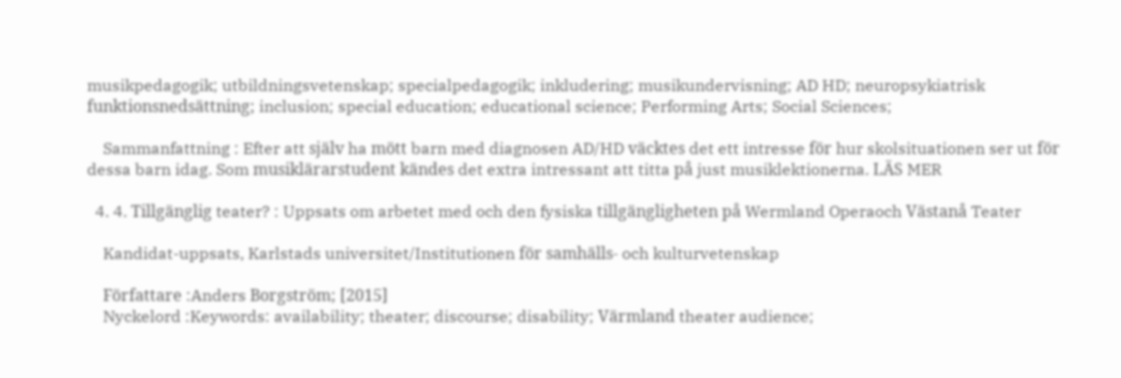musikpedagogik; utbildningsvetenskap; specialpedagogik; inkludering; musikundervisning; AD HD; neuropsykiatrisk funktionsnedsättning; inclusion; special education; educational science; Performing Arts; Social Sciences;

    Sammanfattning : Efter att själv ha mött barn med diagnosen AD/HD väcktes det ett intresse för hur skolsituationen ser ut för dessa barn idag. Som musiklärarstudent kändes det extra intressant att titta på just musiklektionerna. LÄS MER

  4. 4. Tillgänglig teater? : Uppsats om arbetet med och den fysiska tillgängligheten på Wermland Operaoch Västanå Teater

    Kandidat-uppsats, Karlstads universitet/Institutionen för samhälls- och kulturvetenskap

    Författare :Anders Borgström; [2015]
    Nyckelord :Keywords: availability; theater; discourse; disability; Värmland theater audience;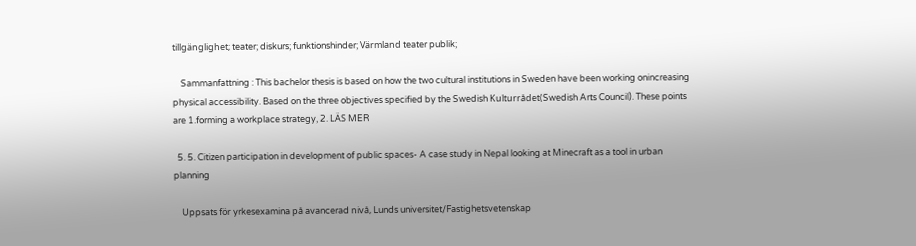tillgänglighet; teater; diskurs; funktionshinder; Värmland teater publik;

    Sammanfattning : This bachelor thesis is based on how the two cultural institutions in Sweden have been working onincreasing physical accessibility. Based on the three objectives specified by the Swedish Kulturrådet(Swedish Arts Council). These points are 1.forming a workplace strategy, 2. LÄS MER

  5. 5. Citizen participation in development of public spaces- A case study in Nepal looking at Minecraft as a tool in urban planning

    Uppsats för yrkesexamina på avancerad nivå, Lunds universitet/Fastighetsvetenskap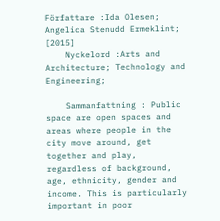Författare :Ida Olesen; Angelica Stenudd Ermeklint; [2015]
    Nyckelord :Arts and Architecture; Technology and Engineering;

    Sammanfattning : Public space are open spaces and areas where people in the city move around, get together and play, regardless of background, age, ethnicity, gender and income. This is particularly important in poor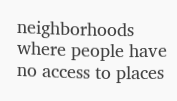neighborhoods where people have no access to places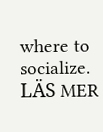where to socialize. LÄS MER